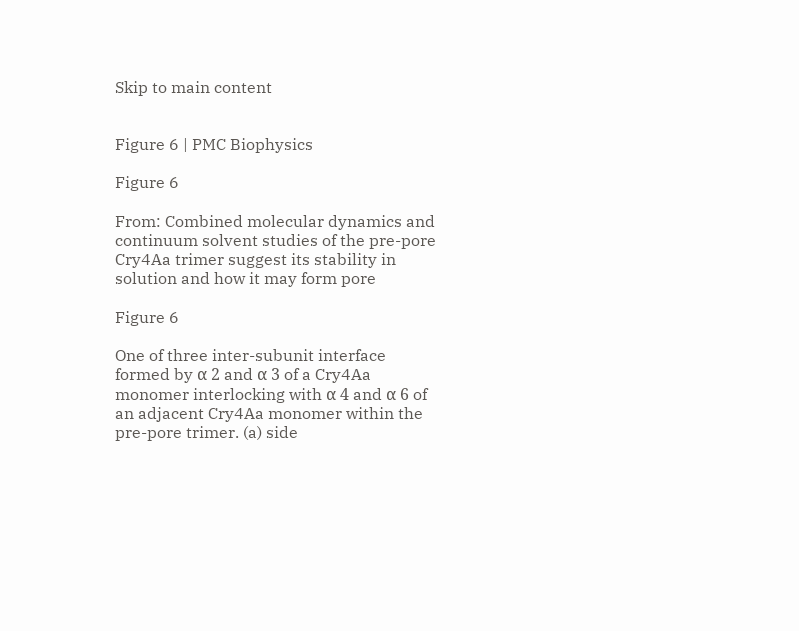Skip to main content


Figure 6 | PMC Biophysics

Figure 6

From: Combined molecular dynamics and continuum solvent studies of the pre-pore Cry4Aa trimer suggest its stability in solution and how it may form pore

Figure 6

One of three inter-subunit interface formed by α 2 and α 3 of a Cry4Aa monomer interlocking with α 4 and α 6 of an adjacent Cry4Aa monomer within the pre-pore trimer. (a) side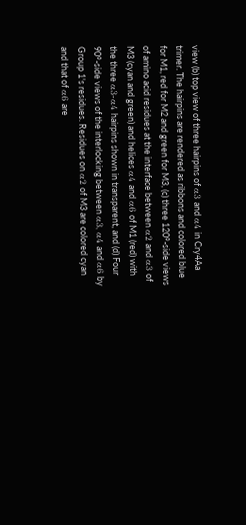view (b) top view of three hairpins of α3 and α4 in Cry4Aa trimer. The hairpins are rendered as ribbons and colored blue for M1, red for M2 and green for M3, (c) three 120°-side views of amino acid residues at the interface between α2 and α3 of M3 (cyan and green) and helices α4 and α6 of M1 (red) with the three α3-α4 hairpins shown in transparent, and (d) Four 90°-side views of the interlocking between α3, α4 and α6 by Group 1's residues. Residues on α2 of M3 are colored cyan and that of α6 are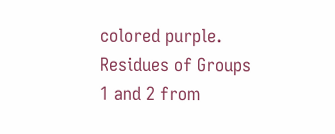colored purple. Residues of Groups 1 and 2 from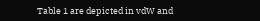Table 1 are depicted in vdW and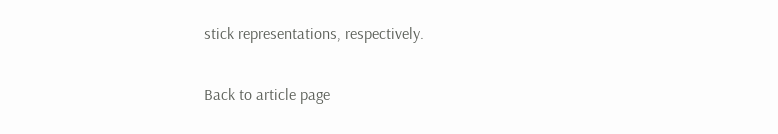stick representations, respectively.

Back to article page